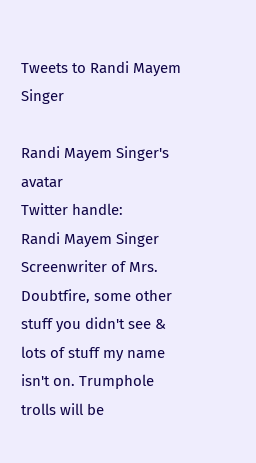Tweets to Randi Mayem Singer

Randi Mayem Singer's avatar
Twitter handle:
Randi Mayem Singer
Screenwriter of Mrs. Doubtfire, some other stuff you didn't see & lots of stuff my name isn't on. Trumphole trolls will be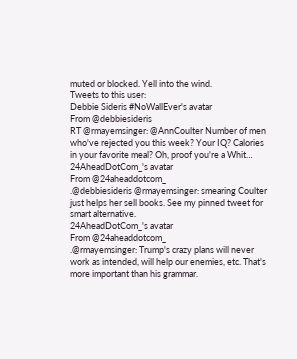muted or blocked. Yell into the wind.
Tweets to this user:
Debbie Sideris #NoWallEver's avatar
From @debbiesideris
RT @rmayemsinger: @AnnCoulter Number of men who've rejected you this week? Your IQ? Calories in your favorite meal? Oh, proof you're a Whit…
24AheadDotCom_'s avatar
From @24aheaddotcom_
.@debbiesideris @rmayemsinger: smearing Coulter just helps her sell books. See my pinned tweet for smart alternative.
24AheadDotCom_'s avatar
From @24aheaddotcom_
.@rmayemsinger: Trump's crazy plans will never work as intended, will help our enemies, etc. That's more important than his grammar.